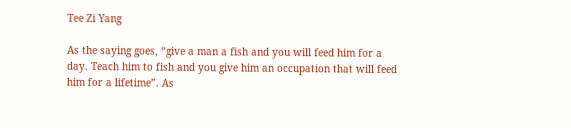Tee Zi Yang

As the saying goes, “give a man a fish and you will feed him for a day. Teach him to fish and you give him an occupation that will feed him for a lifetime”. As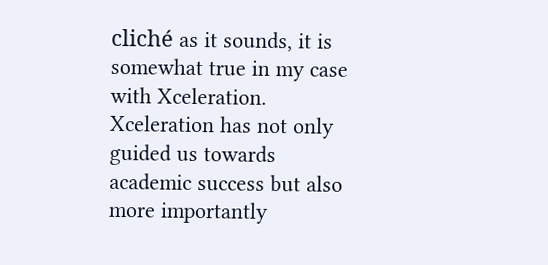cliché as it sounds, it is somewhat true in my case with Xceleration. Xceleration has not only guided us towards academic success but also more importantly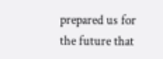prepared us for the future that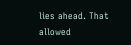lies ahead. That allowed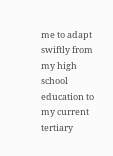me to adapt swiftly from my high school education to my current tertiary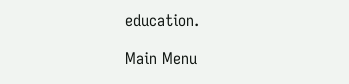education.

Main Menu